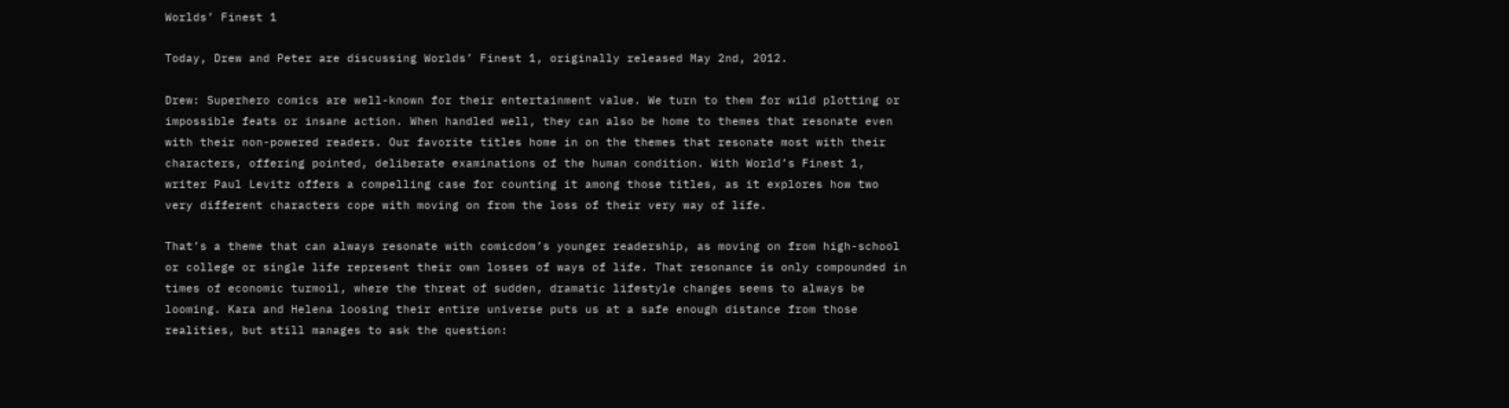Worlds’ Finest 1

Today, Drew and Peter are discussing Worlds’ Finest 1, originally released May 2nd, 2012.

Drew: Superhero comics are well-known for their entertainment value. We turn to them for wild plotting or impossible feats or insane action. When handled well, they can also be home to themes that resonate even with their non-powered readers. Our favorite titles home in on the themes that resonate most with their characters, offering pointed, deliberate examinations of the human condition. With World’s Finest 1,  writer Paul Levitz offers a compelling case for counting it among those titles, as it explores how two very different characters cope with moving on from the loss of their very way of life.

That’s a theme that can always resonate with comicdom’s younger readership, as moving on from high-school or college or single life represent their own losses of ways of life. That resonance is only compounded in times of economic turmoil, where the threat of sudden, dramatic lifestyle changes seems to always be looming. Kara and Helena loosing their entire universe puts us at a safe enough distance from those realities, but still manages to ask the question: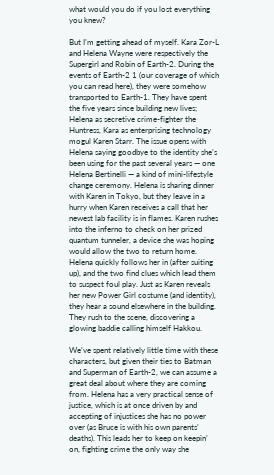what would you do if you lost everything you knew?

But I’m getting ahead of myself. Kara Zor-L and Helena Wayne were respectively the Supergirl and Robin of Earth-2. During the events of Earth-2 1 (our coverage of which you can read here), they were somehow transported to Earth-1. They have spent the five years since building new lives; Helena as secretive crime-fighter the Huntress, Kara as enterprising technology mogul Karen Starr. The issue opens with Helena saying goodbye to the identity she’s been using for the past several years — one Helena Bertinelli — a kind of mini-lifestyle change ceremony. Helena is sharing dinner with Karen in Tokyo, but they leave in a hurry when Karen receives a call that her newest lab facility is in flames. Karen rushes into the inferno to check on her prized quantum tunneler, a device she was hoping would allow the two to return home. Helena quickly follows her in (after suiting up), and the two find clues which lead them to suspect foul play. Just as Karen reveals her new Power Girl costume (and identity), they hear a sound elsewhere in the building. They rush to the scene, discovering a glowing baddie calling himself Hakkou.

We’ve spent relatively little time with these characters, but given their ties to Batman and Superman of Earth-2, we can assume a great deal about where they are coming from. Helena has a very practical sense of justice, which is at once driven by and accepting of injustices she has no power over (as Bruce is with his own parents’ deaths). This leads her to keep on keepin’ on, fighting crime the only way she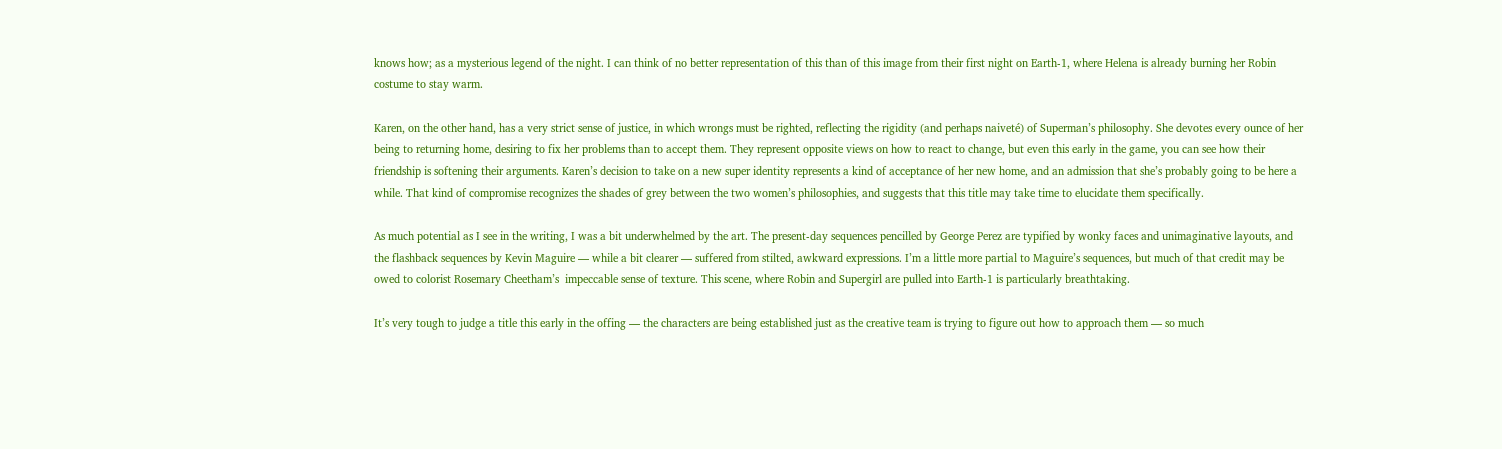knows how; as a mysterious legend of the night. I can think of no better representation of this than of this image from their first night on Earth-1, where Helena is already burning her Robin costume to stay warm.

Karen, on the other hand, has a very strict sense of justice, in which wrongs must be righted, reflecting the rigidity (and perhaps naiveté) of Superman’s philosophy. She devotes every ounce of her being to returning home, desiring to fix her problems than to accept them. They represent opposite views on how to react to change, but even this early in the game, you can see how their friendship is softening their arguments. Karen’s decision to take on a new super identity represents a kind of acceptance of her new home, and an admission that she’s probably going to be here a while. That kind of compromise recognizes the shades of grey between the two women’s philosophies, and suggests that this title may take time to elucidate them specifically.

As much potential as I see in the writing, I was a bit underwhelmed by the art. The present-day sequences pencilled by George Perez are typified by wonky faces and unimaginative layouts, and the flashback sequences by Kevin Maguire — while a bit clearer — suffered from stilted, awkward expressions. I’m a little more partial to Maguire’s sequences, but much of that credit may be owed to colorist Rosemary Cheetham’s  impeccable sense of texture. This scene, where Robin and Supergirl are pulled into Earth-1 is particularly breathtaking.

It’s very tough to judge a title this early in the offing — the characters are being established just as the creative team is trying to figure out how to approach them — so much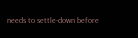needs to settle-down before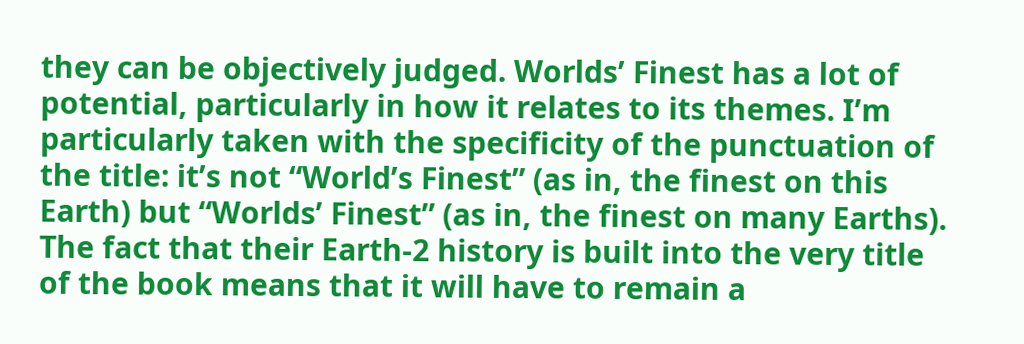they can be objectively judged. Worlds’ Finest has a lot of potential, particularly in how it relates to its themes. I’m particularly taken with the specificity of the punctuation of the title: it’s not “World’s Finest” (as in, the finest on this Earth) but “Worlds’ Finest” (as in, the finest on many Earths). The fact that their Earth-2 history is built into the very title of the book means that it will have to remain a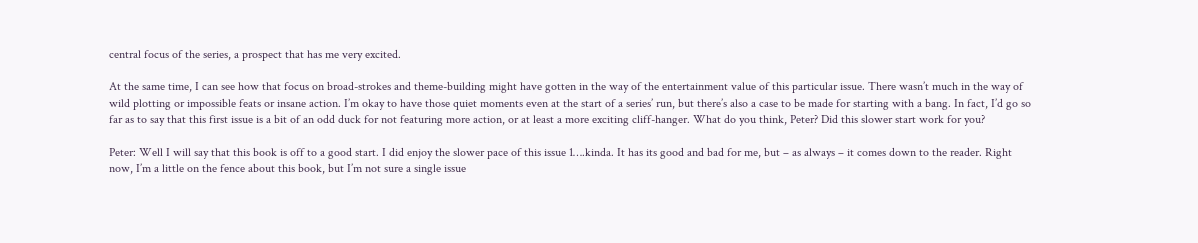central focus of the series, a prospect that has me very excited.

At the same time, I can see how that focus on broad-strokes and theme-building might have gotten in the way of the entertainment value of this particular issue. There wasn’t much in the way of wild plotting or impossible feats or insane action. I’m okay to have those quiet moments even at the start of a series’ run, but there’s also a case to be made for starting with a bang. In fact, I’d go so far as to say that this first issue is a bit of an odd duck for not featuring more action, or at least a more exciting cliff-hanger. What do you think, Peter? Did this slower start work for you?

Peter: Well I will say that this book is off to a good start. I did enjoy the slower pace of this issue 1….kinda. It has its good and bad for me, but – as always – it comes down to the reader. Right now, I’m a little on the fence about this book, but I’m not sure a single issue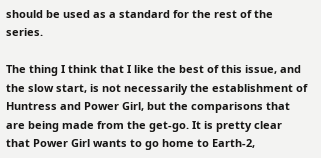should be used as a standard for the rest of the series.

The thing I think that I like the best of this issue, and the slow start, is not necessarily the establishment of Huntress and Power Girl, but the comparisons that are being made from the get-go. It is pretty clear that Power Girl wants to go home to Earth-2,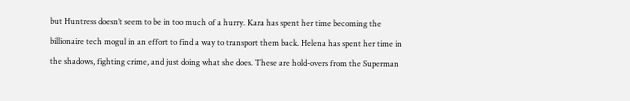but Huntress doesn’t seem to be in too much of a hurry. Kara has spent her time becoming the billionaire tech mogul in an effort to find a way to transport them back. Helena has spent her time in the shadows, fighting crime, and just doing what she does. These are hold-overs from the Superman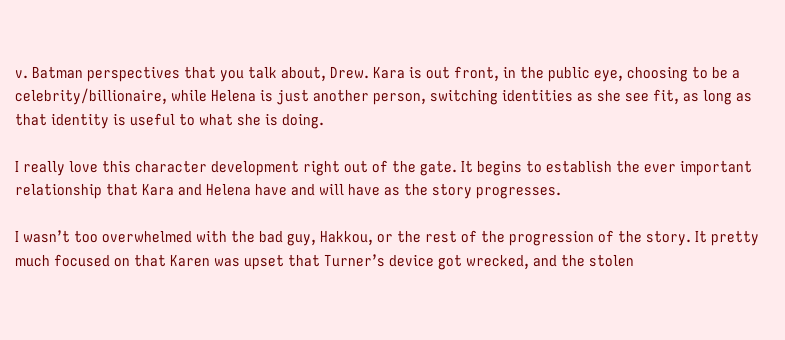v. Batman perspectives that you talk about, Drew. Kara is out front, in the public eye, choosing to be a celebrity/billionaire, while Helena is just another person, switching identities as she see fit, as long as that identity is useful to what she is doing.

I really love this character development right out of the gate. It begins to establish the ever important relationship that Kara and Helena have and will have as the story progresses.

I wasn’t too overwhelmed with the bad guy, Hakkou, or the rest of the progression of the story. It pretty much focused on that Karen was upset that Turner’s device got wrecked, and the stolen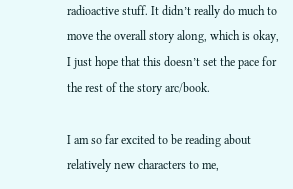radioactive stuff. It didn’t really do much to move the overall story along, which is okay, I just hope that this doesn’t set the pace for the rest of the story arc/book.

I am so far excited to be reading about relatively new characters to me,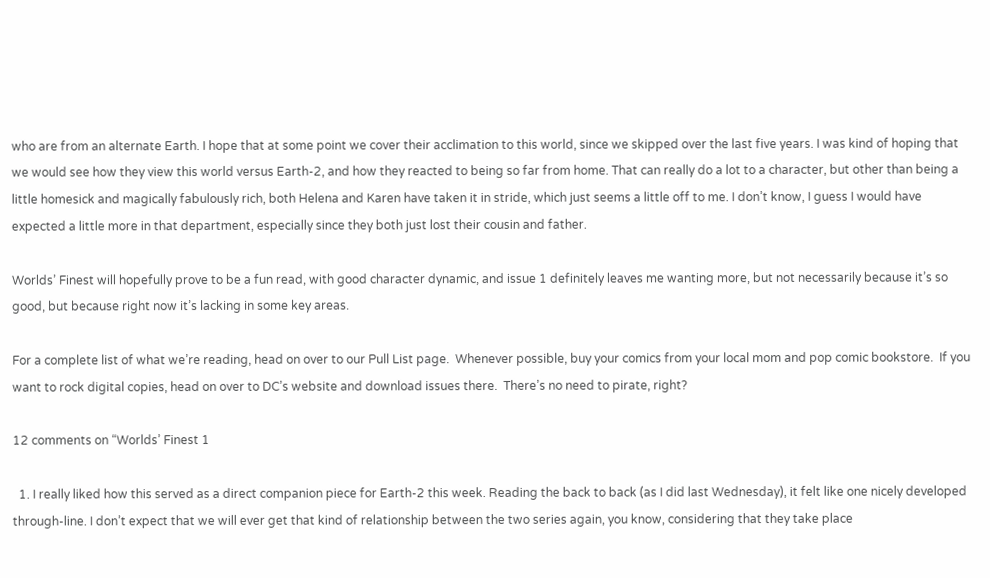who are from an alternate Earth. I hope that at some point we cover their acclimation to this world, since we skipped over the last five years. I was kind of hoping that we would see how they view this world versus Earth-2, and how they reacted to being so far from home. That can really do a lot to a character, but other than being a little homesick and magically fabulously rich, both Helena and Karen have taken it in stride, which just seems a little off to me. I don’t know, I guess I would have expected a little more in that department, especially since they both just lost their cousin and father.

Worlds’ Finest will hopefully prove to be a fun read, with good character dynamic, and issue 1 definitely leaves me wanting more, but not necessarily because it’s so good, but because right now it’s lacking in some key areas.

For a complete list of what we’re reading, head on over to our Pull List page.  Whenever possible, buy your comics from your local mom and pop comic bookstore.  If you want to rock digital copies, head on over to DC’s website and download issues there.  There’s no need to pirate, right?

12 comments on “Worlds’ Finest 1

  1. I really liked how this served as a direct companion piece for Earth-2 this week. Reading the back to back (as I did last Wednesday), it felt like one nicely developed through-line. I don’t expect that we will ever get that kind of relationship between the two series again, you know, considering that they take place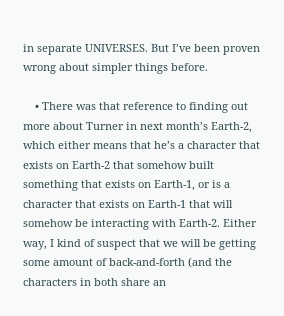in separate UNIVERSES. But I’ve been proven wrong about simpler things before.

    • There was that reference to finding out more about Turner in next month’s Earth-2, which either means that he’s a character that exists on Earth-2 that somehow built something that exists on Earth-1, or is a character that exists on Earth-1 that will somehow be interacting with Earth-2. Either way, I kind of suspect that we will be getting some amount of back-and-forth (and the characters in both share an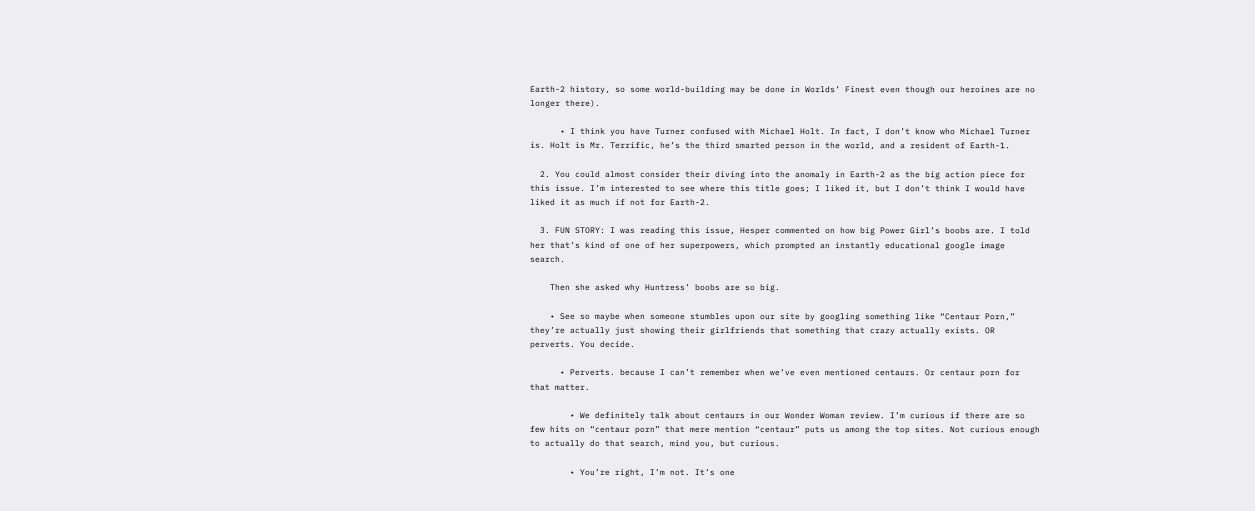Earth-2 history, so some world-building may be done in Worlds’ Finest even though our heroines are no longer there).

      • I think you have Turner confused with Michael Holt. In fact, I don’t know who Michael Turner is. Holt is Mr. Terrific, he’s the third smarted person in the world, and a resident of Earth-1.

  2. You could almost consider their diving into the anomaly in Earth-2 as the big action piece for this issue. I’m interested to see where this title goes; I liked it, but I don’t think I would have liked it as much if not for Earth-2.

  3. FUN STORY: I was reading this issue, Hesper commented on how big Power Girl’s boobs are. I told her that’s kind of one of her superpowers, which prompted an instantly educational google image search.

    Then she asked why Huntress’ boobs are so big.

    • See so maybe when someone stumbles upon our site by googling something like “Centaur Porn,” they’re actually just showing their girlfriends that something that crazy actually exists. OR perverts. You decide.

      • Perverts. because I can’t remember when we’ve even mentioned centaurs. Or centaur porn for that matter.

        • We definitely talk about centaurs in our Wonder Woman review. I’m curious if there are so few hits on “centaur porn” that mere mention “centaur” puts us among the top sites. Not curious enough to actually do that search, mind you, but curious.

        • You’re right, I’m not. It’s one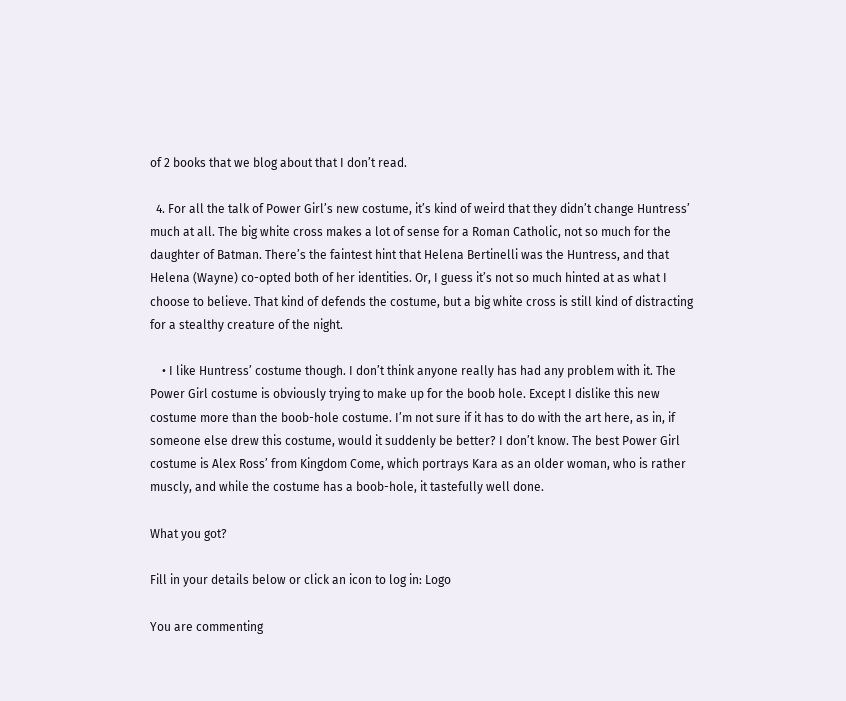of 2 books that we blog about that I don’t read.

  4. For all the talk of Power Girl’s new costume, it’s kind of weird that they didn’t change Huntress’ much at all. The big white cross makes a lot of sense for a Roman Catholic, not so much for the daughter of Batman. There’s the faintest hint that Helena Bertinelli was the Huntress, and that Helena (Wayne) co-opted both of her identities. Or, I guess it’s not so much hinted at as what I choose to believe. That kind of defends the costume, but a big white cross is still kind of distracting for a stealthy creature of the night.

    • I like Huntress’ costume though. I don’t think anyone really has had any problem with it. The Power Girl costume is obviously trying to make up for the boob hole. Except I dislike this new costume more than the boob-hole costume. I’m not sure if it has to do with the art here, as in, if someone else drew this costume, would it suddenly be better? I don’t know. The best Power Girl costume is Alex Ross’ from Kingdom Come, which portrays Kara as an older woman, who is rather muscly, and while the costume has a boob-hole, it tastefully well done.

What you got?

Fill in your details below or click an icon to log in: Logo

You are commenting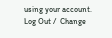using your account. Log Out /  Change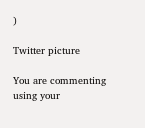)

Twitter picture

You are commenting using your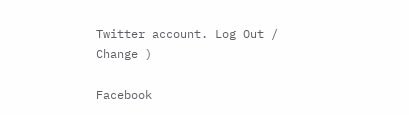Twitter account. Log Out /  Change )

Facebook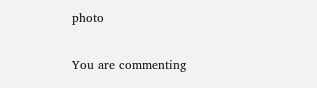photo

You are commenting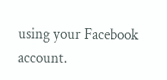using your Facebook account.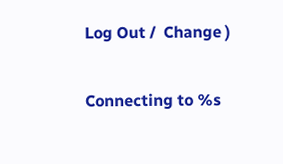Log Out /  Change )

Connecting to %s